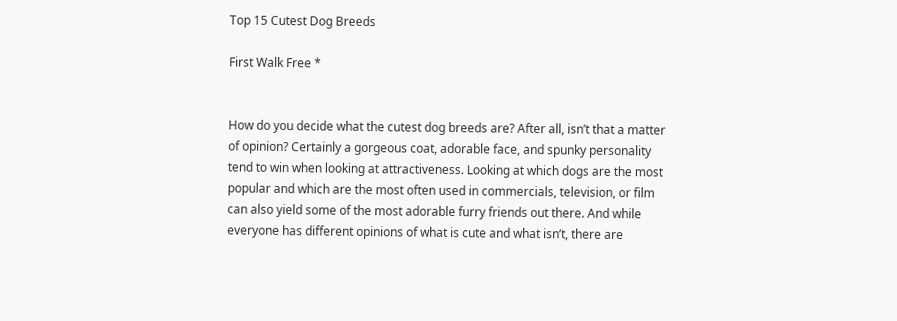Top 15 Cutest Dog Breeds

First Walk Free *


How do you decide what the cutest dog breeds are? After all, isn’t that a matter of opinion? Certainly a gorgeous coat, adorable face, and spunky personality tend to win when looking at attractiveness. Looking at which dogs are the most popular and which are the most often used in commercials, television, or film can also yield some of the most adorable furry friends out there. And while everyone has different opinions of what is cute and what isn’t, there are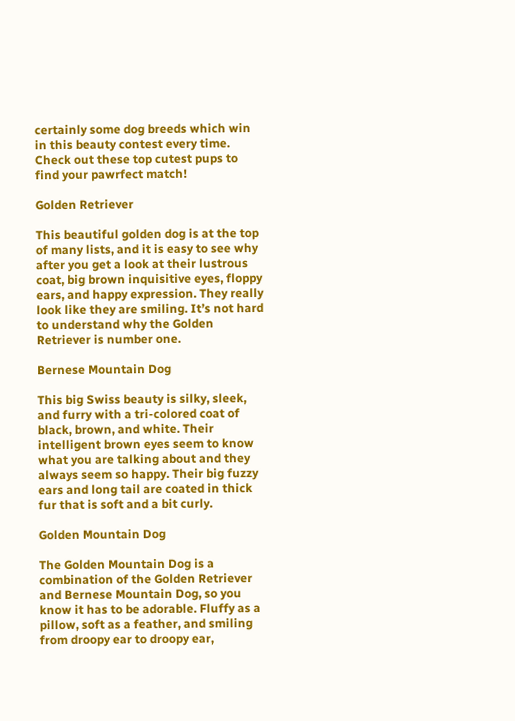certainly some dog breeds which win in this beauty contest every time. Check out these top cutest pups to find your pawrfect match!

Golden Retriever

This beautiful golden dog is at the top of many lists, and it is easy to see why after you get a look at their lustrous coat, big brown inquisitive eyes, floppy ears, and happy expression. They really look like they are smiling. It’s not hard to understand why the Golden Retriever is number one.

Bernese Mountain Dog

This big Swiss beauty is silky, sleek, and furry with a tri-colored coat of black, brown, and white. Their intelligent brown eyes seem to know what you are talking about and they always seem so happy. Their big fuzzy ears and long tail are coated in thick fur that is soft and a bit curly.

Golden Mountain Dog

The Golden Mountain Dog is a combination of the Golden Retriever and Bernese Mountain Dog, so you know it has to be adorable. Fluffy as a pillow, soft as a feather, and smiling from droopy ear to droopy ear,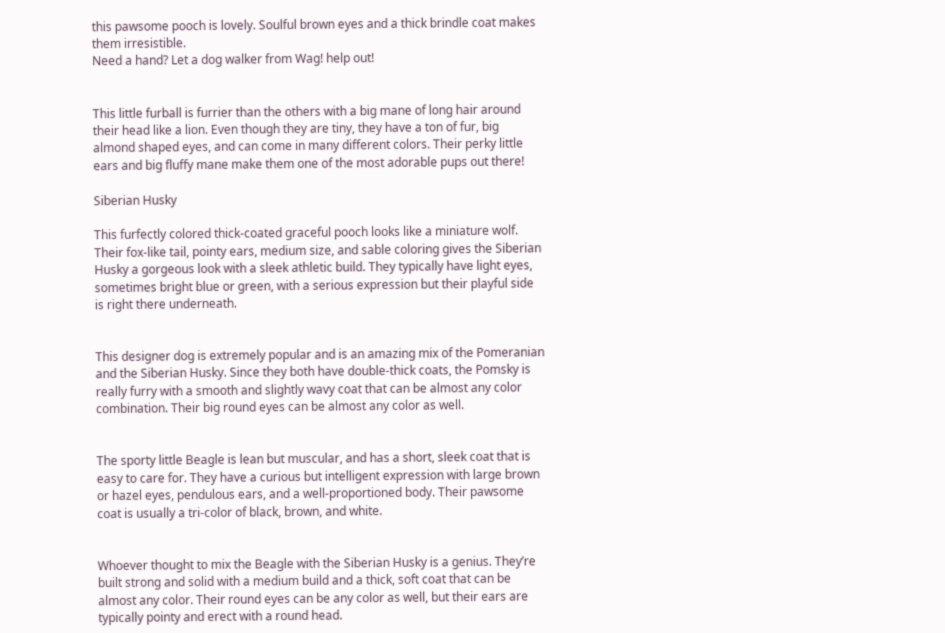this pawsome pooch is lovely. Soulful brown eyes and a thick brindle coat makes them irresistible.
Need a hand? Let a dog walker from Wag! help out!


This little furball is furrier than the others with a big mane of long hair around their head like a lion. Even though they are tiny, they have a ton of fur, big almond shaped eyes, and can come in many different colors. Their perky little ears and big fluffy mane make them one of the most adorable pups out there!

Siberian Husky

This furfectly colored thick-coated graceful pooch looks like a miniature wolf. Their fox-like tail, pointy ears, medium size, and sable coloring gives the Siberian Husky a gorgeous look with a sleek athletic build. They typically have light eyes, sometimes bright blue or green, with a serious expression but their playful side is right there underneath.


This designer dog is extremely popular and is an amazing mix of the Pomeranian and the Siberian Husky. Since they both have double-thick coats, the Pomsky is really furry with a smooth and slightly wavy coat that can be almost any color combination. Their big round eyes can be almost any color as well.


The sporty little Beagle is lean but muscular, and has a short, sleek coat that is easy to care for. They have a curious but intelligent expression with large brown or hazel eyes, pendulous ears, and a well-proportioned body. Their pawsome coat is usually a tri-color of black, brown, and white.


Whoever thought to mix the Beagle with the Siberian Husky is a genius. They’re built strong and solid with a medium build and a thick, soft coat that can be almost any color. Their round eyes can be any color as well, but their ears are typically pointy and erect with a round head.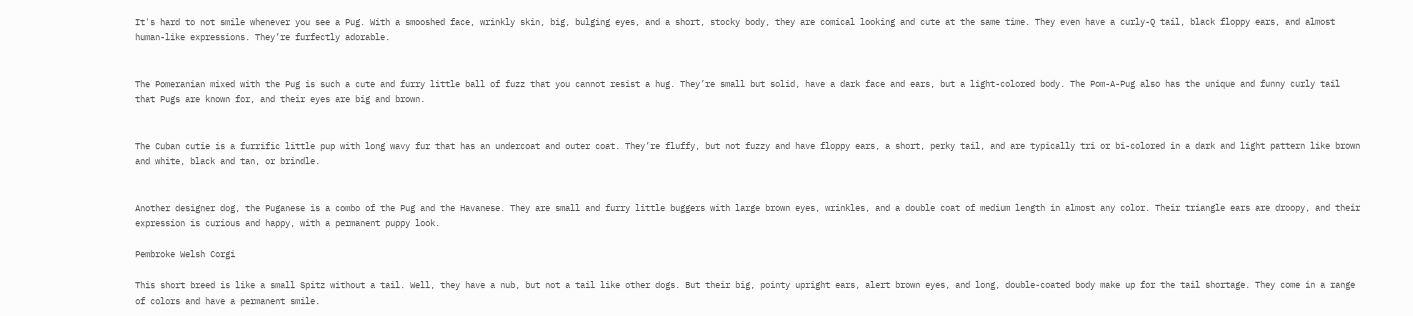It's hard to not smile whenever you see a Pug. With a smooshed face, wrinkly skin, big, bulging eyes, and a short, stocky body, they are comical looking and cute at the same time. They even have a curly-Q tail, black floppy ears, and almost human-like expressions. They’re furfectly adorable.


The Pomeranian mixed with the Pug is such a cute and furry little ball of fuzz that you cannot resist a hug. They’re small but solid, have a dark face and ears, but a light-colored body. The Pom-A-Pug also has the unique and funny curly tail that Pugs are known for, and their eyes are big and brown.


The Cuban cutie is a furrific little pup with long wavy fur that has an undercoat and outer coat. They’re fluffy, but not fuzzy and have floppy ears, a short, perky tail, and are typically tri or bi-colored in a dark and light pattern like brown and white, black and tan, or brindle.


Another designer dog, the Puganese is a combo of the Pug and the Havanese. They are small and furry little buggers with large brown eyes, wrinkles, and a double coat of medium length in almost any color. Their triangle ears are droopy, and their expression is curious and happy, with a permanent puppy look.

Pembroke Welsh Corgi

This short breed is like a small Spitz without a tail. Well, they have a nub, but not a tail like other dogs. But their big, pointy upright ears, alert brown eyes, and long, double-coated body make up for the tail shortage. They come in a range of colors and have a permanent smile.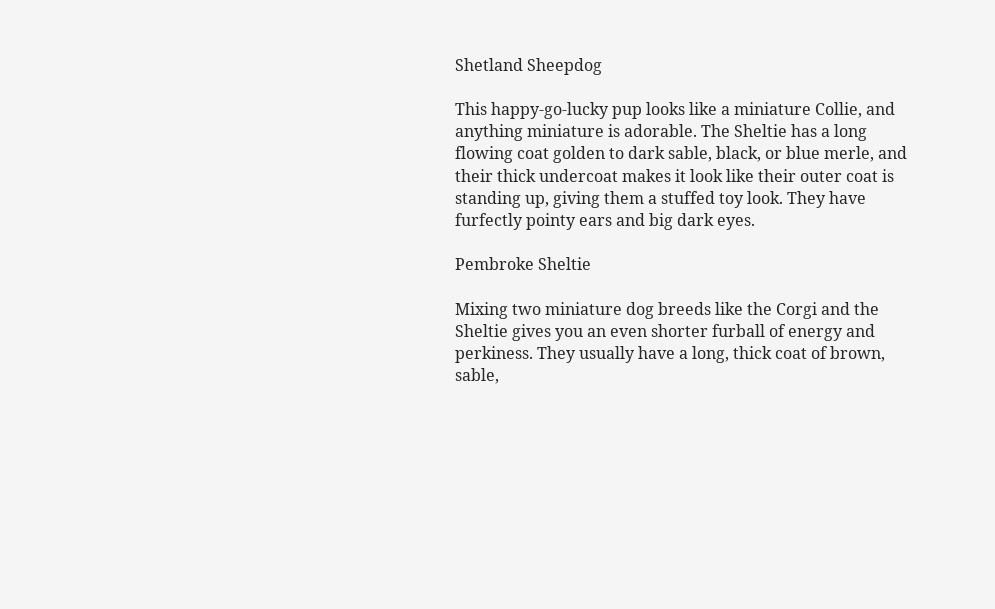Shetland Sheepdog

This happy-go-lucky pup looks like a miniature Collie, and anything miniature is adorable. The Sheltie has a long flowing coat golden to dark sable, black, or blue merle, and their thick undercoat makes it look like their outer coat is standing up, giving them a stuffed toy look. They have furfectly pointy ears and big dark eyes.

Pembroke Sheltie

Mixing two miniature dog breeds like the Corgi and the Sheltie gives you an even shorter furball of energy and perkiness. They usually have a long, thick coat of brown, sable,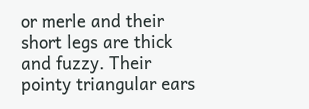or merle and their short legs are thick and fuzzy. Their pointy triangular ears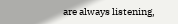are always listening,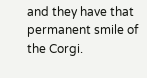and they have that permanent smile of the Corgi.